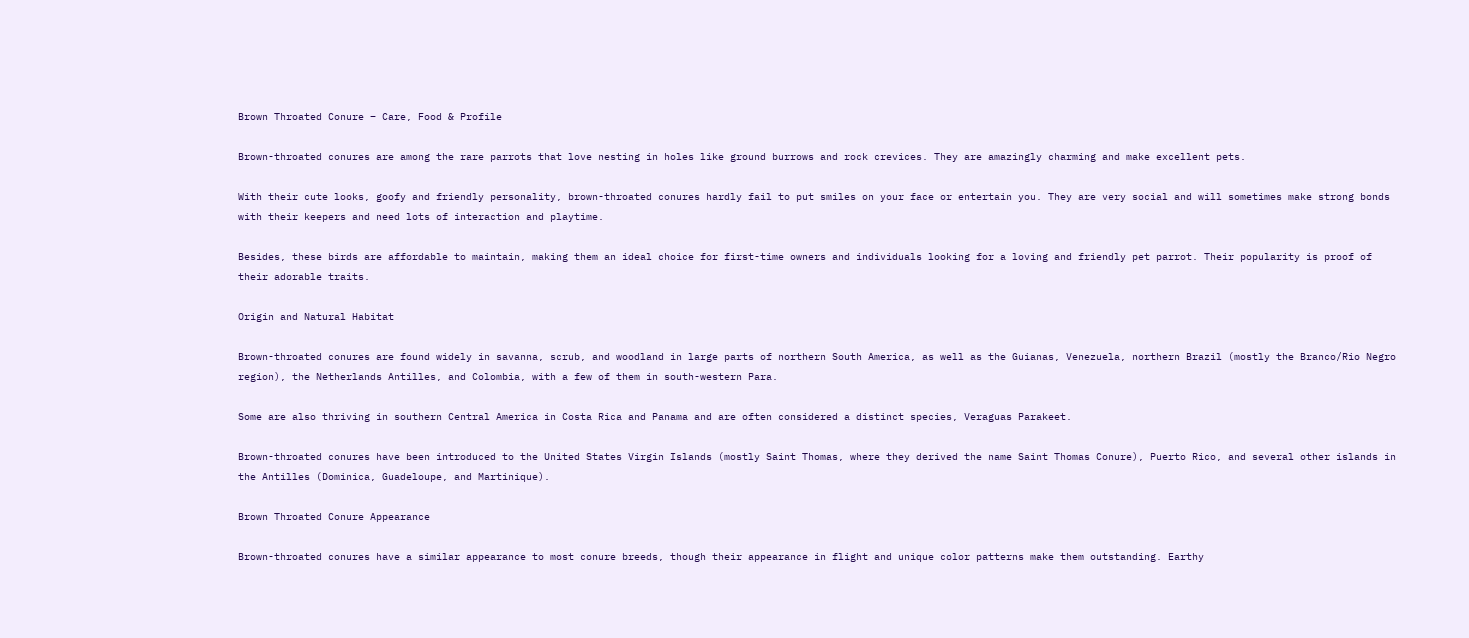Brown Throated Conure – Care, Food & Profile

Brown-throated conures are among the rare parrots that love nesting in holes like ground burrows and rock crevices. They are amazingly charming and make excellent pets.

With their cute looks, goofy and friendly personality, brown-throated conures hardly fail to put smiles on your face or entertain you. They are very social and will sometimes make strong bonds with their keepers and need lots of interaction and playtime.

Besides, these birds are affordable to maintain, making them an ideal choice for first-time owners and individuals looking for a loving and friendly pet parrot. Their popularity is proof of their adorable traits.

Origin and Natural Habitat

Brown-throated conures are found widely in savanna, scrub, and woodland in large parts of northern South America, as well as the Guianas, Venezuela, northern Brazil (mostly the Branco/Rio Negro region), the Netherlands Antilles, and Colombia, with a few of them in south-western Para.

Some are also thriving in southern Central America in Costa Rica and Panama and are often considered a distinct species, Veraguas Parakeet.

Brown-throated conures have been introduced to the United States Virgin Islands (mostly Saint Thomas, where they derived the name Saint Thomas Conure), Puerto Rico, and several other islands in the Antilles (Dominica, Guadeloupe, and Martinique).

Brown Throated Conure Appearance

Brown-throated conures have a similar appearance to most conure breeds, though their appearance in flight and unique color patterns make them outstanding. Earthy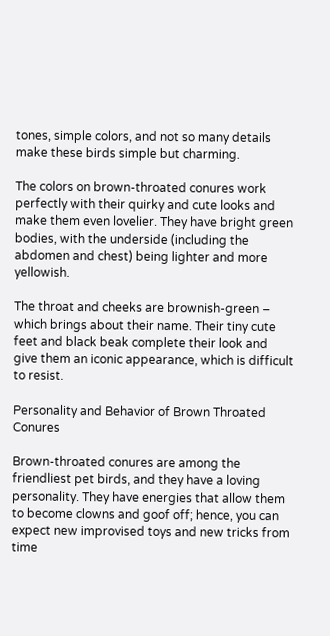tones, simple colors, and not so many details make these birds simple but charming.

The colors on brown-throated conures work perfectly with their quirky and cute looks and make them even lovelier. They have bright green bodies, with the underside (including the abdomen and chest) being lighter and more yellowish.

The throat and cheeks are brownish-green – which brings about their name. Their tiny cute feet and black beak complete their look and give them an iconic appearance, which is difficult to resist.

Personality and Behavior of Brown Throated Conures

Brown-throated conures are among the friendliest pet birds, and they have a loving personality. They have energies that allow them to become clowns and goof off; hence, you can expect new improvised toys and new tricks from time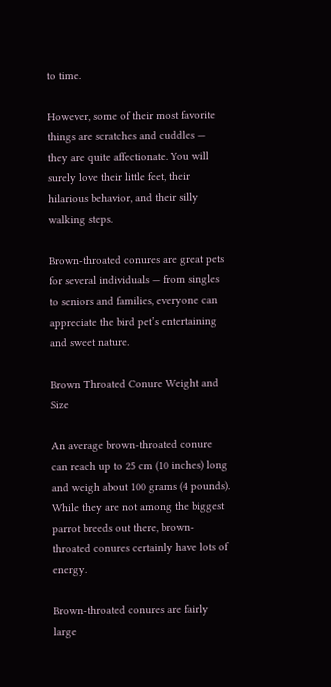to time.

However, some of their most favorite things are scratches and cuddles — they are quite affectionate. You will surely love their little feet, their hilarious behavior, and their silly walking steps.

Brown-throated conures are great pets for several individuals — from singles to seniors and families, everyone can appreciate the bird pet’s entertaining and sweet nature.

Brown Throated Conure Weight and Size

An average brown-throated conure can reach up to 25 cm (10 inches) long and weigh about 100 grams (4 pounds). While they are not among the biggest parrot breeds out there, brown-throated conures certainly have lots of energy.

Brown-throated conures are fairly large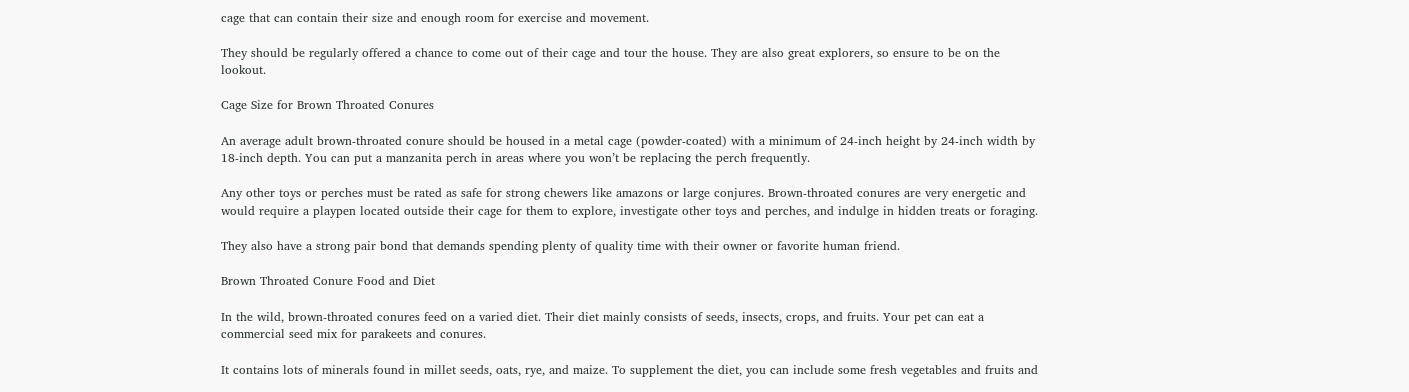cage that can contain their size and enough room for exercise and movement.

They should be regularly offered a chance to come out of their cage and tour the house. They are also great explorers, so ensure to be on the lookout.

Cage Size for Brown Throated Conures

An average adult brown-throated conure should be housed in a metal cage (powder-coated) with a minimum of 24-inch height by 24-inch width by 18-inch depth. You can put a manzanita perch in areas where you won’t be replacing the perch frequently.

Any other toys or perches must be rated as safe for strong chewers like amazons or large conjures. Brown-throated conures are very energetic and would require a playpen located outside their cage for them to explore, investigate other toys and perches, and indulge in hidden treats or foraging.

They also have a strong pair bond that demands spending plenty of quality time with their owner or favorite human friend.

Brown Throated Conure Food and Diet

In the wild, brown-throated conures feed on a varied diet. Their diet mainly consists of seeds, insects, crops, and fruits. Your pet can eat a commercial seed mix for parakeets and conures.

It contains lots of minerals found in millet seeds, oats, rye, and maize. To supplement the diet, you can include some fresh vegetables and fruits and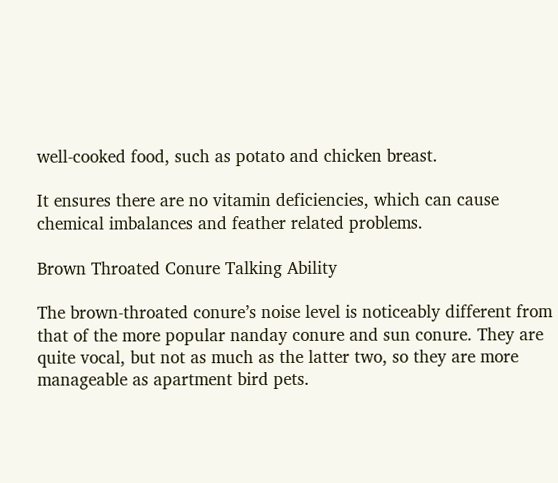well-cooked food, such as potato and chicken breast.

It ensures there are no vitamin deficiencies, which can cause chemical imbalances and feather related problems.

Brown Throated Conure Talking Ability

The brown-throated conure’s noise level is noticeably different from that of the more popular nanday conure and sun conure. They are quite vocal, but not as much as the latter two, so they are more manageable as apartment bird pets.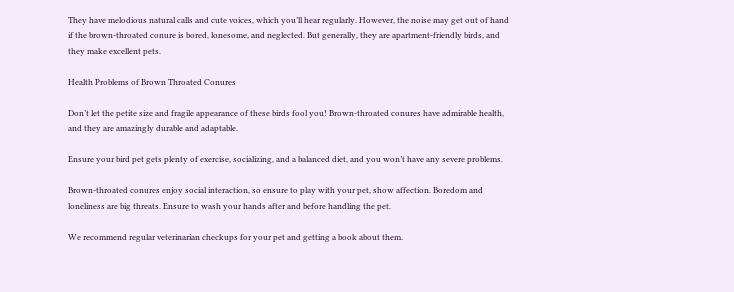They have melodious natural calls and cute voices, which you’ll hear regularly. However, the noise may get out of hand if the brown-throated conure is bored, lonesome, and neglected. But generally, they are apartment-friendly birds, and they make excellent pets.

Health Problems of Brown Throated Conures

Don’t let the petite size and fragile appearance of these birds fool you! Brown-throated conures have admirable health, and they are amazingly durable and adaptable.

Ensure your bird pet gets plenty of exercise, socializing, and a balanced diet, and you won’t have any severe problems.

Brown-throated conures enjoy social interaction, so ensure to play with your pet, show affection. Boredom and loneliness are big threats. Ensure to wash your hands after and before handling the pet.

We recommend regular veterinarian checkups for your pet and getting a book about them.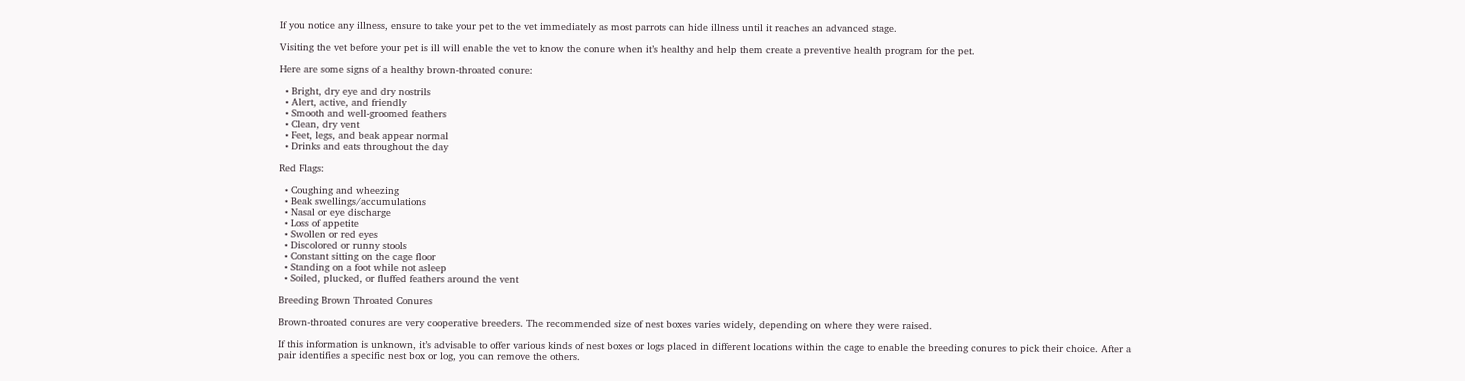If you notice any illness, ensure to take your pet to the vet immediately as most parrots can hide illness until it reaches an advanced stage.

Visiting the vet before your pet is ill will enable the vet to know the conure when it’s healthy and help them create a preventive health program for the pet.

Here are some signs of a healthy brown-throated conure:

  • Bright, dry eye and dry nostrils
  • Alert, active, and friendly
  • Smooth and well-groomed feathers
  • Clean, dry vent
  • Feet, legs, and beak appear normal
  • Drinks and eats throughout the day

Red Flags:

  • Coughing and wheezing
  • Beak swellings/accumulations
  • Nasal or eye discharge
  • Loss of appetite
  • Swollen or red eyes
  • Discolored or runny stools
  • Constant sitting on the cage floor
  • Standing on a foot while not asleep
  • Soiled, plucked, or fluffed feathers around the vent

Breeding Brown Throated Conures

Brown-throated conures are very cooperative breeders. The recommended size of nest boxes varies widely, depending on where they were raised.

If this information is unknown, it’s advisable to offer various kinds of nest boxes or logs placed in different locations within the cage to enable the breeding conures to pick their choice. After a pair identifies a specific nest box or log, you can remove the others.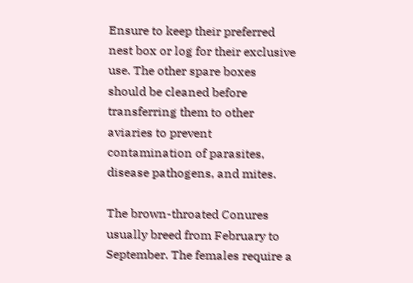Ensure to keep their preferred nest box or log for their exclusive use. The other spare boxes should be cleaned before transferring them to other aviaries to prevent contamination of parasites, disease pathogens, and mites.

The brown-throated Conures usually breed from February to September. The females require a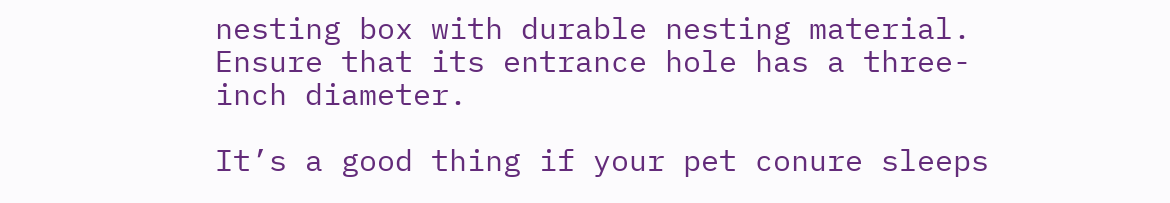nesting box with durable nesting material. Ensure that its entrance hole has a three-inch diameter.

It’s a good thing if your pet conure sleeps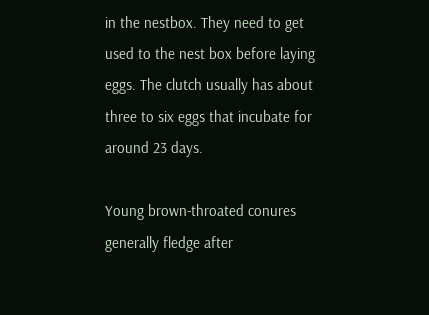in the nestbox. They need to get used to the nest box before laying eggs. The clutch usually has about three to six eggs that incubate for around 23 days.

Young brown-throated conures generally fledge after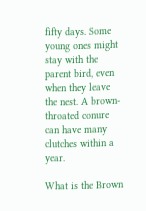fifty days. Some young ones might stay with the parent bird, even when they leave the nest. A brown-throated conure can have many clutches within a year.

What is the Brown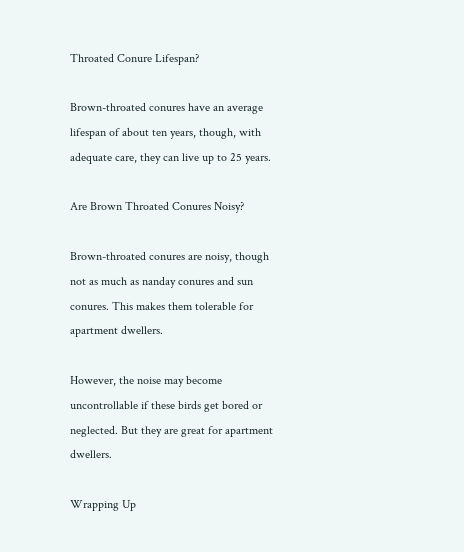Throated Conure Lifespan?

Brown-throated conures have an average lifespan of about ten years, though, with adequate care, they can live up to 25 years.

Are Brown Throated Conures Noisy?

Brown-throated conures are noisy, though not as much as nanday conures and sun conures. This makes them tolerable for apartment dwellers.

However, the noise may become uncontrollable if these birds get bored or neglected. But they are great for apartment dwellers.

Wrapping Up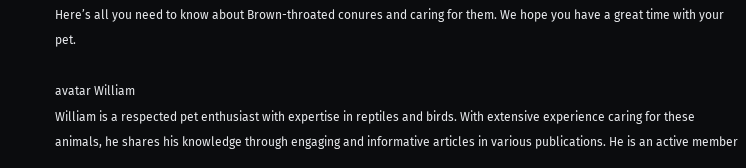Here’s all you need to know about Brown-throated conures and caring for them. We hope you have a great time with your pet.

avatar William
William is a respected pet enthusiast with expertise in reptiles and birds. With extensive experience caring for these animals, he shares his knowledge through engaging and informative articles in various publications. He is an active member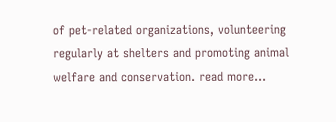of pet-related organizations, volunteering regularly at shelters and promoting animal welfare and conservation. read more...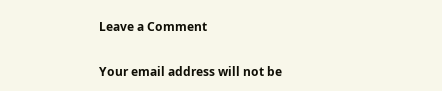Leave a Comment

Your email address will not be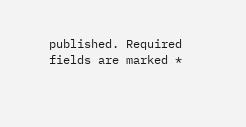published. Required fields are marked *